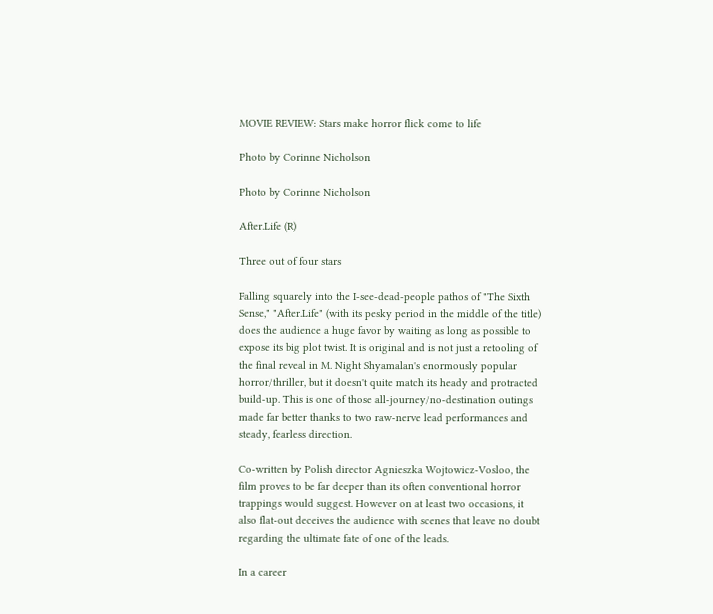MOVIE REVIEW: Stars make horror flick come to life

Photo by Corinne Nicholson

Photo by Corinne Nicholson

After.Life (R)

Three out of four stars

Falling squarely into the I-see-dead-people pathos of "The Sixth Sense," "After.Life" (with its pesky period in the middle of the title) does the audience a huge favor by waiting as long as possible to expose its big plot twist. It is original and is not just a retooling of the final reveal in M. Night Shyamalan's enormously popular horror/thriller, but it doesn't quite match its heady and protracted build-up. This is one of those all-journey/no-destination outings made far better thanks to two raw-nerve lead performances and steady, fearless direction.

Co-written by Polish director Agnieszka Wojtowicz-Vosloo, the film proves to be far deeper than its often conventional horror trappings would suggest. However on at least two occasions, it also flat-out deceives the audience with scenes that leave no doubt regarding the ultimate fate of one of the leads.

In a career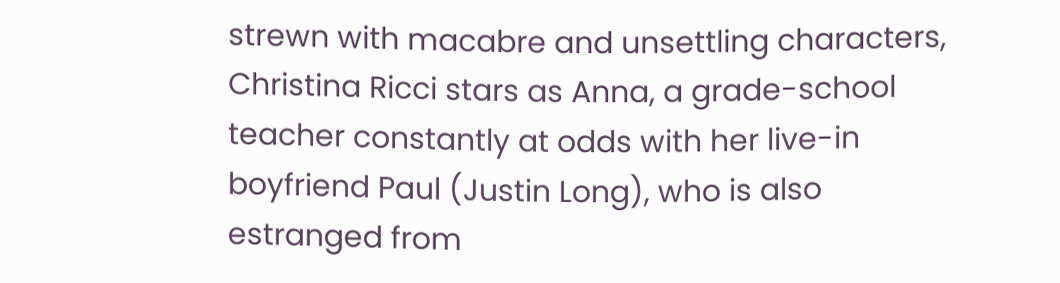strewn with macabre and unsettling characters, Christina Ricci stars as Anna, a grade-school teacher constantly at odds with her live-in boyfriend Paul (Justin Long), who is also estranged from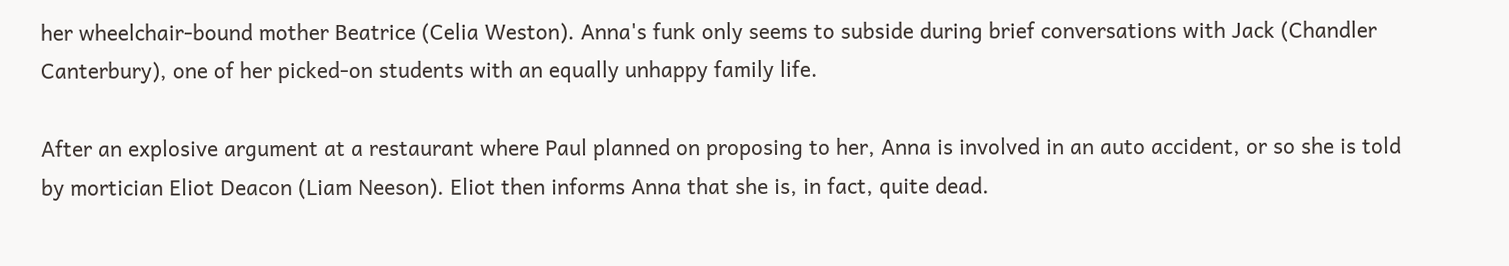her wheelchair-bound mother Beatrice (Celia Weston). Anna's funk only seems to subside during brief conversations with Jack (Chandler Canterbury), one of her picked-on students with an equally unhappy family life.

After an explosive argument at a restaurant where Paul planned on proposing to her, Anna is involved in an auto accident, or so she is told by mortician Eliot Deacon (Liam Neeson). Eliot then informs Anna that she is, in fact, quite dead.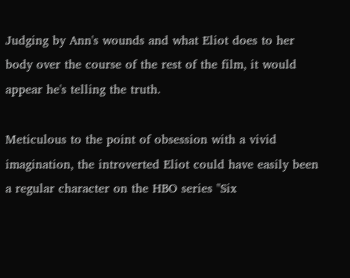Judging by Ann's wounds and what Eliot does to her body over the course of the rest of the film, it would appear he's telling the truth.

Meticulous to the point of obsession with a vivid imagination, the introverted Eliot could have easily been a regular character on the HBO series "Six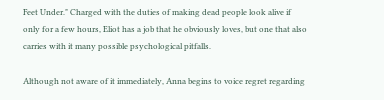Feet Under." Charged with the duties of making dead people look alive if only for a few hours, Eliot has a job that he obviously loves, but one that also carries with it many possible psychological pitfalls.

Although not aware of it immediately, Anna begins to voice regret regarding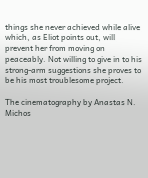things she never achieved while alive which, as Eliot points out, will prevent her from moving on peaceably. Not willing to give in to his strong-arm suggestions she proves to be his most troublesome project.

The cinematography by Anastas N. Michos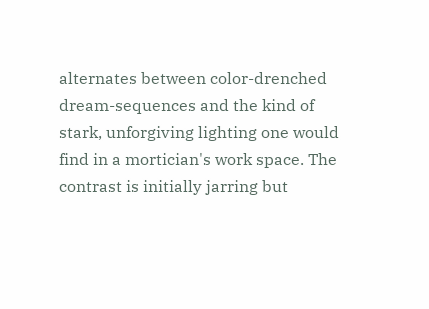alternates between color-drenched dream-sequences and the kind of stark, unforgiving lighting one would find in a mortician's work space. The contrast is initially jarring but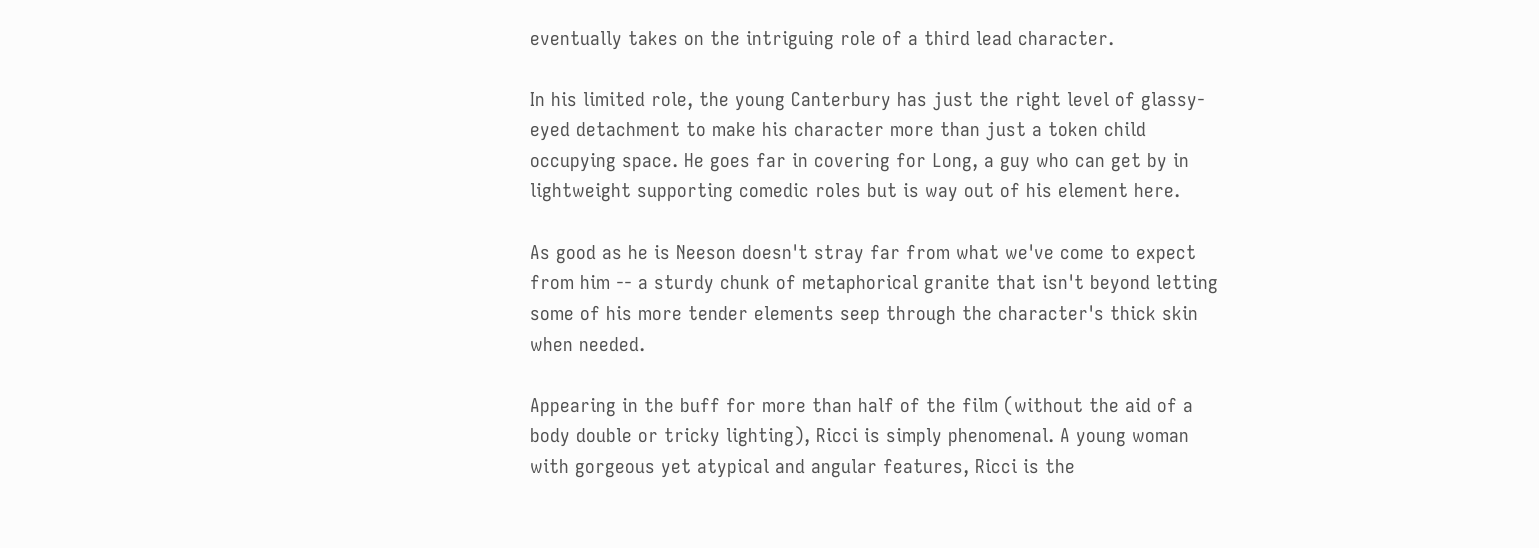eventually takes on the intriguing role of a third lead character.

In his limited role, the young Canterbury has just the right level of glassy-eyed detachment to make his character more than just a token child occupying space. He goes far in covering for Long, a guy who can get by in lightweight supporting comedic roles but is way out of his element here.

As good as he is Neeson doesn't stray far from what we've come to expect from him -- a sturdy chunk of metaphorical granite that isn't beyond letting some of his more tender elements seep through the character's thick skin when needed.

Appearing in the buff for more than half of the film (without the aid of a body double or tricky lighting), Ricci is simply phenomenal. A young woman with gorgeous yet atypical and angular features, Ricci is the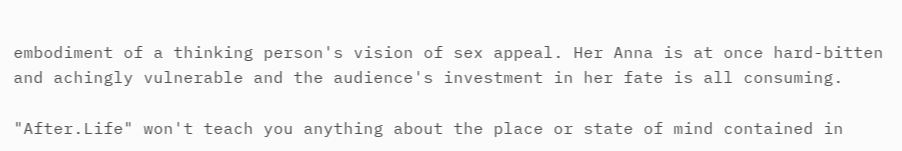embodiment of a thinking person's vision of sex appeal. Her Anna is at once hard-bitten and achingly vulnerable and the audience's investment in her fate is all consuming.

"After.Life" won't teach you anything about the place or state of mind contained in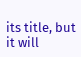its title, but it will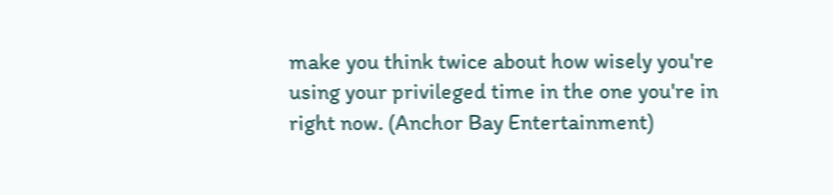make you think twice about how wisely you're using your privileged time in the one you're in right now. (Anchor Bay Entertainment)